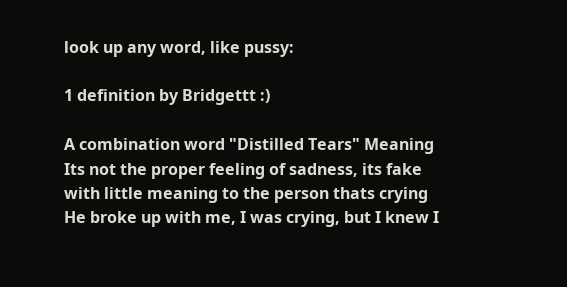look up any word, like pussy:

1 definition by Bridgettt :)

A combination word "Distilled Tears" Meaning Its not the proper feeling of sadness, its fake with little meaning to the person thats crying
He broke up with me, I was crying, but I knew I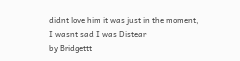didnt love him it was just in the moment, I wasnt sad I was Distear
by Bridgettt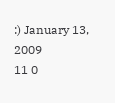:) January 13, 2009
11 0